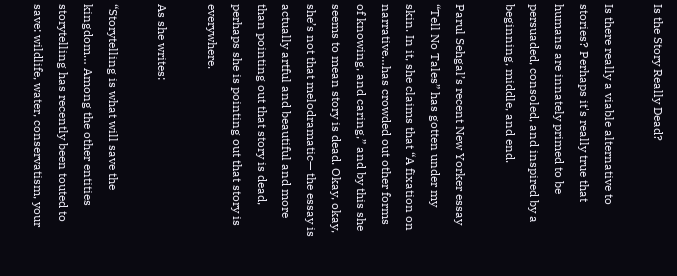Is the Story Really Dead?

Is there really a viable alternative to stories? Perhaps it's really true that humans are innately primed to be persuaded, consoled, and inspired by a beginning, middle, and end.

Parul Sehgal’s recent New Yorker essay “Tell No Tales” has gotten under my skin. In it, she claims that “A fixation on narrative…has crowded out other forms of knowing, and caring,” and by this she seems to mean story is dead. Okay, okay, she’s not that melodramatic— the essay is actually artful and beautiful and more than pointing out that story is dead, perhaps she is pointing out that story is everywhere.

As she writes:

“Storytelling is what will save the kingdom… Among the other entities storytelling has recently been touted to save: wildlife, water, conservatism, your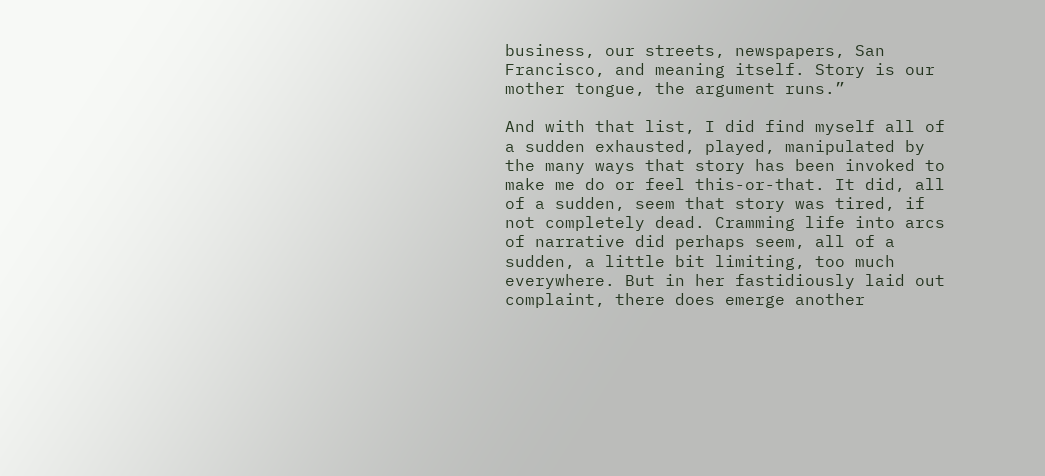business, our streets, newspapers, San Francisco, and meaning itself. Story is our mother tongue, the argument runs.”

And with that list, I did find myself all of a sudden exhausted, played, manipulated by the many ways that story has been invoked to make me do or feel this-or-that. It did, all of a sudden, seem that story was tired, if not completely dead. Cramming life into arcs of narrative did perhaps seem, all of a sudden, a little bit limiting, too much everywhere. But in her fastidiously laid out complaint, there does emerge another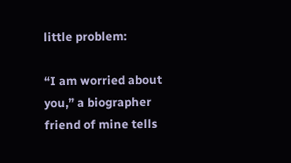little problem:

“I am worried about you,” a biographer friend of mine tells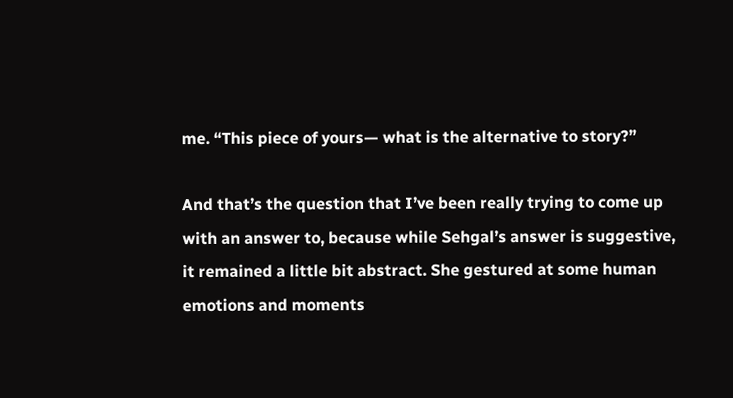me. “This piece of yours— what is the alternative to story?”

And that’s the question that I’ve been really trying to come up with an answer to, because while Sehgal’s answer is suggestive, it remained a little bit abstract. She gestured at some human emotions and moments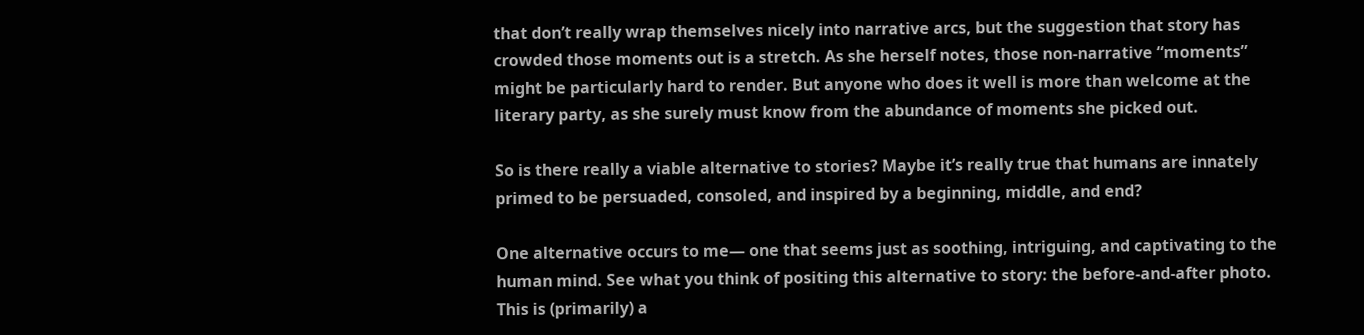that don’t really wrap themselves nicely into narrative arcs, but the suggestion that story has crowded those moments out is a stretch. As she herself notes, those non-narrative “moments” might be particularly hard to render. But anyone who does it well is more than welcome at the literary party, as she surely must know from the abundance of moments she picked out.

So is there really a viable alternative to stories? Maybe it’s really true that humans are innately primed to be persuaded, consoled, and inspired by a beginning, middle, and end?

One alternative occurs to me— one that seems just as soothing, intriguing, and captivating to the human mind. See what you think of positing this alternative to story: the before-and-after photo. This is (primarily) a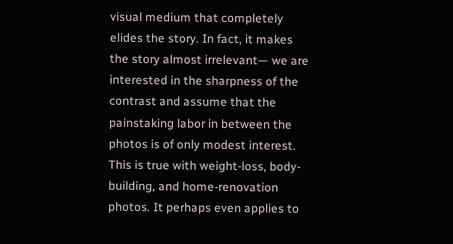visual medium that completely elides the story. In fact, it makes the story almost irrelevant— we are interested in the sharpness of the contrast and assume that the painstaking labor in between the photos is of only modest interest. This is true with weight-loss, body-building, and home-renovation photos. It perhaps even applies to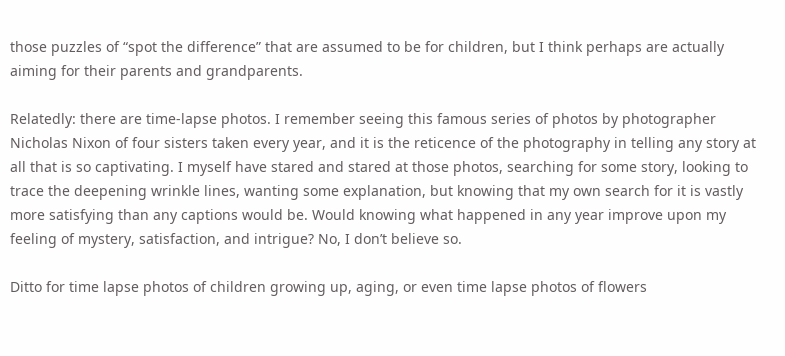those puzzles of “spot the difference” that are assumed to be for children, but I think perhaps are actually aiming for their parents and grandparents.

Relatedly: there are time-lapse photos. I remember seeing this famous series of photos by photographer Nicholas Nixon of four sisters taken every year, and it is the reticence of the photography in telling any story at all that is so captivating. I myself have stared and stared at those photos, searching for some story, looking to trace the deepening wrinkle lines, wanting some explanation, but knowing that my own search for it is vastly more satisfying than any captions would be. Would knowing what happened in any year improve upon my feeling of mystery, satisfaction, and intrigue? No, I don’t believe so.

Ditto for time lapse photos of children growing up, aging, or even time lapse photos of flowers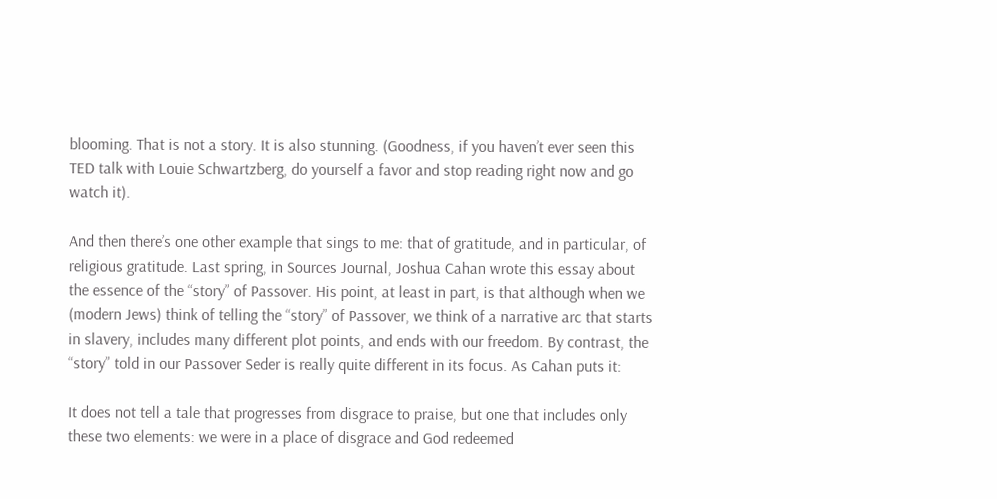blooming. That is not a story. It is also stunning. (Goodness, if you haven’t ever seen this TED talk with Louie Schwartzberg, do yourself a favor and stop reading right now and go watch it).

And then there’s one other example that sings to me: that of gratitude, and in particular, of religious gratitude. Last spring, in Sources Journal, Joshua Cahan wrote this essay about the essence of the “story” of Passover. His point, at least in part, is that although when we (modern Jews) think of telling the “story” of Passover, we think of a narrative arc that starts in slavery, includes many different plot points, and ends with our freedom. By contrast, the “story” told in our Passover Seder is really quite different in its focus. As Cahan puts it:

It does not tell a tale that progresses from disgrace to praise, but one that includes only these two elements: we were in a place of disgrace and God redeemed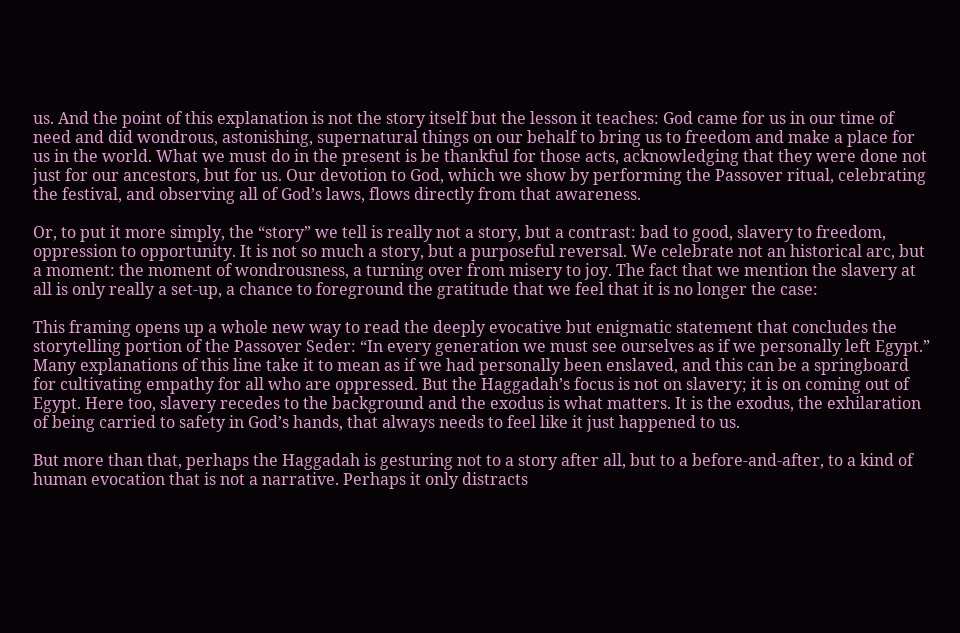us. And the point of this explanation is not the story itself but the lesson it teaches: God came for us in our time of need and did wondrous, astonishing, supernatural things on our behalf to bring us to freedom and make a place for us in the world. What we must do in the present is be thankful for those acts, acknowledging that they were done not just for our ancestors, but for us. Our devotion to God, which we show by performing the Passover ritual, celebrating the festival, and observing all of God’s laws, flows directly from that awareness.

Or, to put it more simply, the “story” we tell is really not a story, but a contrast: bad to good, slavery to freedom, oppression to opportunity. It is not so much a story, but a purposeful reversal. We celebrate not an historical arc, but a moment: the moment of wondrousness, a turning over from misery to joy. The fact that we mention the slavery at all is only really a set-up, a chance to foreground the gratitude that we feel that it is no longer the case:

This framing opens up a whole new way to read the deeply evocative but enigmatic statement that concludes the storytelling portion of the Passover Seder: “In every generation we must see ourselves as if we personally left Egypt.” Many explanations of this line take it to mean as if we had personally been enslaved, and this can be a springboard for cultivating empathy for all who are oppressed. But the Haggadah’s focus is not on slavery; it is on coming out of Egypt. Here too, slavery recedes to the background and the exodus is what matters. It is the exodus, the exhilaration of being carried to safety in God’s hands, that always needs to feel like it just happened to us.

But more than that, perhaps the Haggadah is gesturing not to a story after all, but to a before-and-after, to a kind of human evocation that is not a narrative. Perhaps it only distracts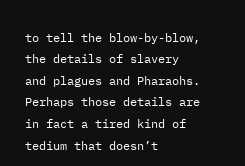to tell the blow-by-blow, the details of slavery and plagues and Pharaohs. Perhaps those details are in fact a tired kind of tedium that doesn’t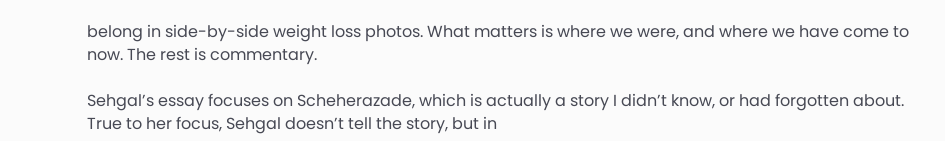belong in side-by-side weight loss photos. What matters is where we were, and where we have come to now. The rest is commentary.

Sehgal’s essay focuses on Scheherazade, which is actually a story I didn’t know, or had forgotten about. True to her focus, Sehgal doesn’t tell the story, but in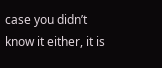case you didn’t know it either, it is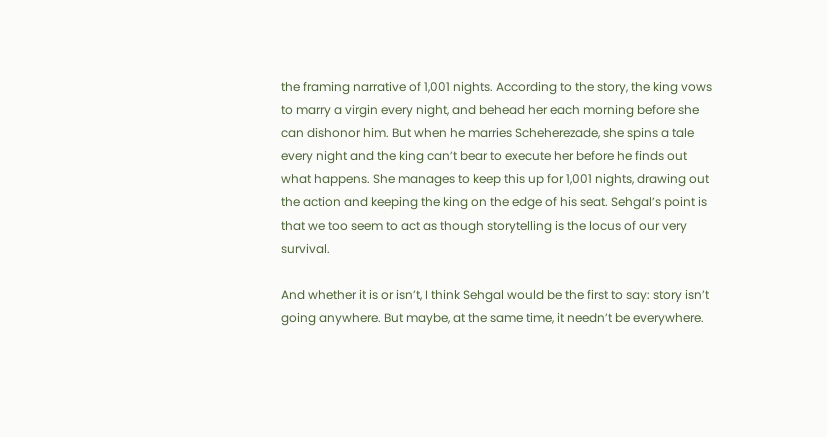the framing narrative of 1,001 nights. According to the story, the king vows to marry a virgin every night, and behead her each morning before she can dishonor him. But when he marries Scheherezade, she spins a tale every night and the king can’t bear to execute her before he finds out what happens. She manages to keep this up for 1,001 nights, drawing out the action and keeping the king on the edge of his seat. Sehgal’s point is that we too seem to act as though storytelling is the locus of our very survival.

And whether it is or isn’t, I think Sehgal would be the first to say: story isn’t going anywhere. But maybe, at the same time, it needn’t be everywhere.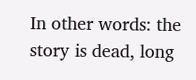In other words: the story is dead, long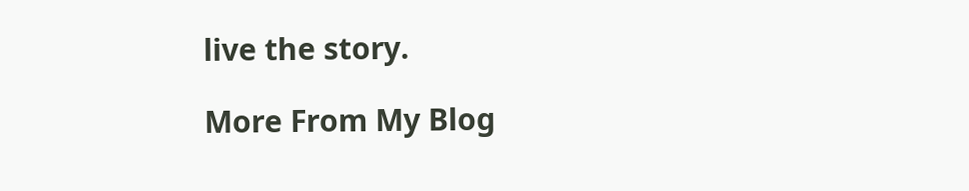live the story.

More From My Blog